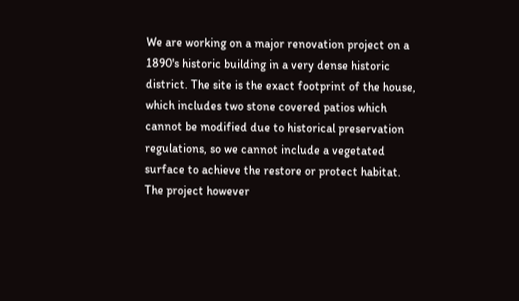We are working on a major renovation project on a 1890's historic building in a very dense historic district. The site is the exact footprint of the house, which includes two stone covered patios which cannot be modified due to historical preservation regulations, so we cannot include a vegetated surface to achieve the restore or protect habitat. The project however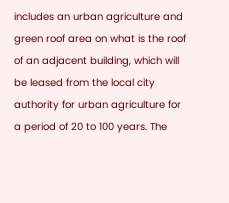includes an urban agriculture and green roof area on what is the roof of an adjacent building, which will be leased from the local city authority for urban agriculture for a period of 20 to 100 years. The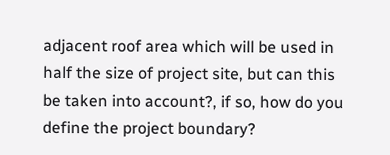adjacent roof area which will be used in half the size of project site, but can this be taken into account?, if so, how do you define the project boundary?